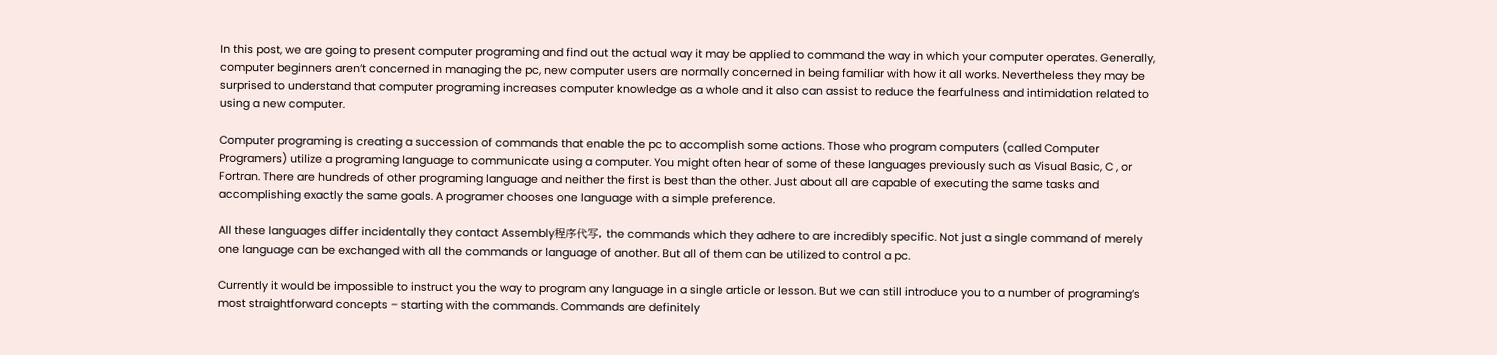In this post, we are going to present computer programing and find out the actual way it may be applied to command the way in which your computer operates. Generally, computer beginners aren’t concerned in managing the pc, new computer users are normally concerned in being familiar with how it all works. Nevertheless they may be surprised to understand that computer programing increases computer knowledge as a whole and it also can assist to reduce the fearfulness and intimidation related to using a new computer.

Computer programing is creating a succession of commands that enable the pc to accomplish some actions. Those who program computers (called Computer Programers) utilize a programing language to communicate using a computer. You might often hear of some of these languages previously such as Visual Basic, C , or Fortran. There are hundreds of other programing language and neither the first is best than the other. Just about all are capable of executing the same tasks and accomplishing exactly the same goals. A programer chooses one language with a simple preference.

All these languages differ incidentally they contact Assembly程序代写, the commands which they adhere to are incredibly specific. Not just a single command of merely one language can be exchanged with all the commands or language of another. But all of them can be utilized to control a pc.

Currently it would be impossible to instruct you the way to program any language in a single article or lesson. But we can still introduce you to a number of programing’s most straightforward concepts – starting with the commands. Commands are definitely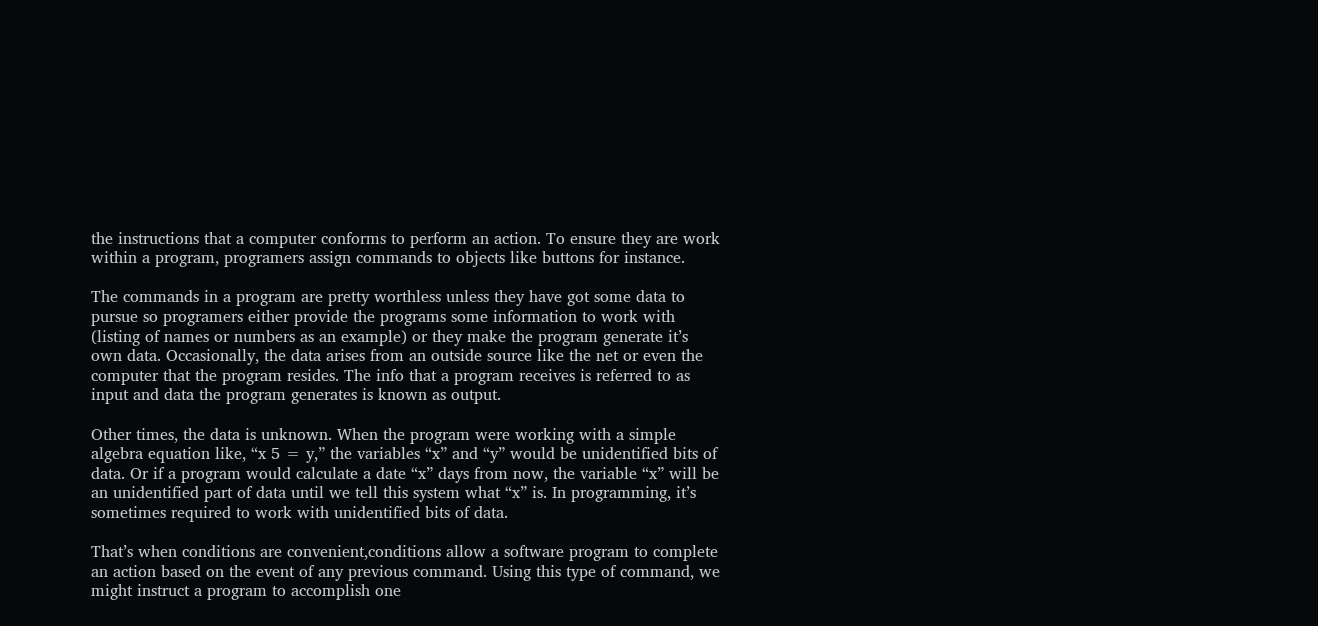the instructions that a computer conforms to perform an action. To ensure they are work within a program, programers assign commands to objects like buttons for instance.

The commands in a program are pretty worthless unless they have got some data to pursue so programers either provide the programs some information to work with (listing of names or numbers as an example) or they make the program generate it’s own data. Occasionally, the data arises from an outside source like the net or even the computer that the program resides. The info that a program receives is referred to as input and data the program generates is known as output.

Other times, the data is unknown. When the program were working with a simple algebra equation like, “x 5 = y,” the variables “x” and “y” would be unidentified bits of data. Or if a program would calculate a date “x” days from now, the variable “x” will be an unidentified part of data until we tell this system what “x” is. In programming, it’s sometimes required to work with unidentified bits of data.

That’s when conditions are convenient,conditions allow a software program to complete an action based on the event of any previous command. Using this type of command, we might instruct a program to accomplish one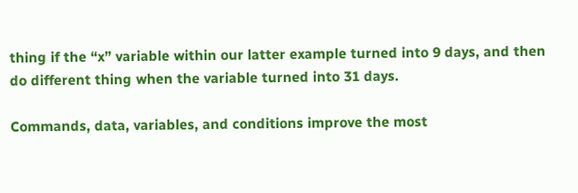thing if the “x” variable within our latter example turned into 9 days, and then do different thing when the variable turned into 31 days.

Commands, data, variables, and conditions improve the most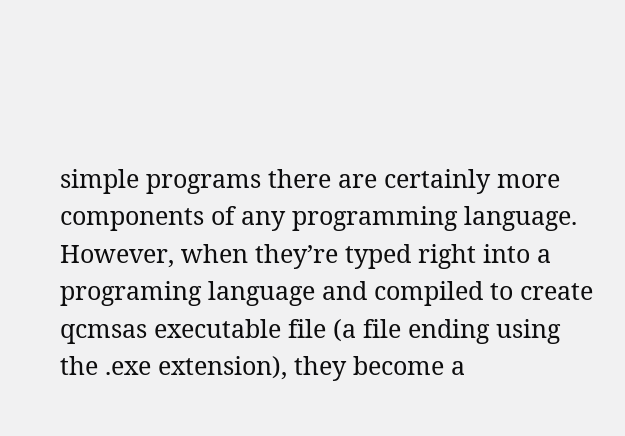simple programs there are certainly more components of any programming language. However, when they’re typed right into a programing language and compiled to create qcmsas executable file (a file ending using the .exe extension), they become a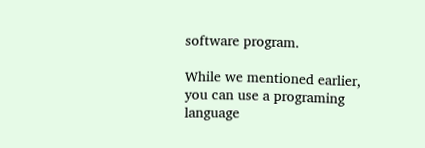software program.

While we mentioned earlier, you can use a programing language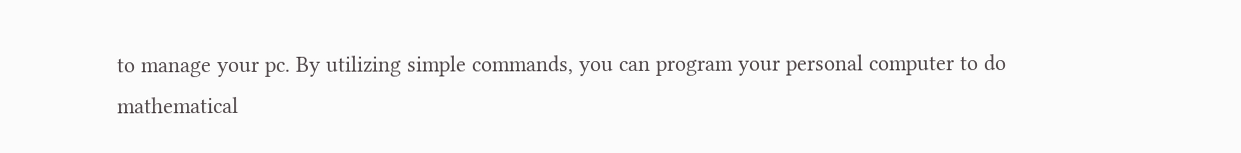to manage your pc. By utilizing simple commands, you can program your personal computer to do mathematical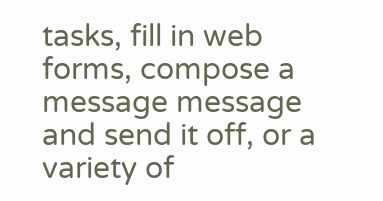tasks, fill in web forms, compose a message message and send it off, or a variety of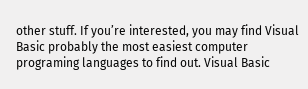other stuff. If you’re interested, you may find Visual Basic probably the most easiest computer programing languages to find out. Visual Basic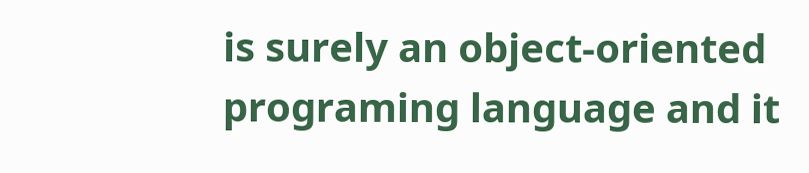is surely an object-oriented programing language and it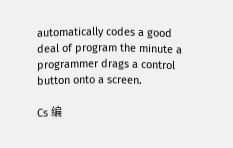automatically codes a good deal of program the minute a programmer drags a control button onto a screen.

Cs 编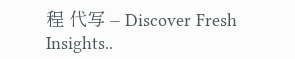程 代写 – Discover Fresh Insights..